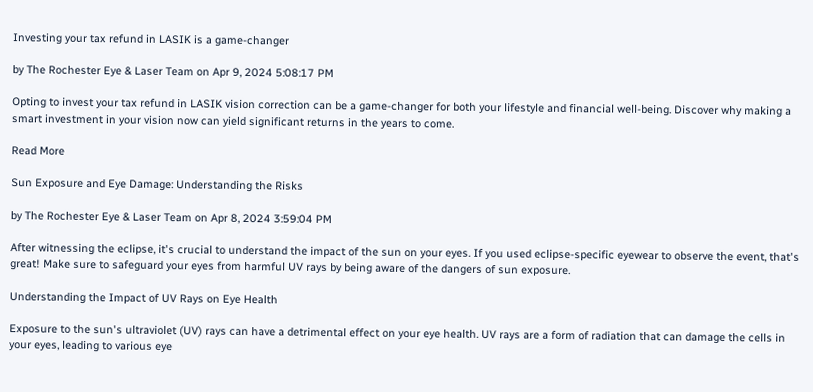Investing your tax refund in LASIK is a game-changer

by The Rochester Eye & Laser Team on Apr 9, 2024 5:08:17 PM

Opting to invest your tax refund in LASIK vision correction can be a game-changer for both your lifestyle and financial well-being. Discover why making a smart investment in your vision now can yield significant returns in the years to come.

Read More

Sun Exposure and Eye Damage: Understanding the Risks

by The Rochester Eye & Laser Team on Apr 8, 2024 3:59:04 PM

After witnessing the eclipse, it's crucial to understand the impact of the sun on your eyes. If you used eclipse-specific eyewear to observe the event, that's great! Make sure to safeguard your eyes from harmful UV rays by being aware of the dangers of sun exposure.

Understanding the Impact of UV Rays on Eye Health

Exposure to the sun's ultraviolet (UV) rays can have a detrimental effect on your eye health. UV rays are a form of radiation that can damage the cells in your eyes, leading to various eye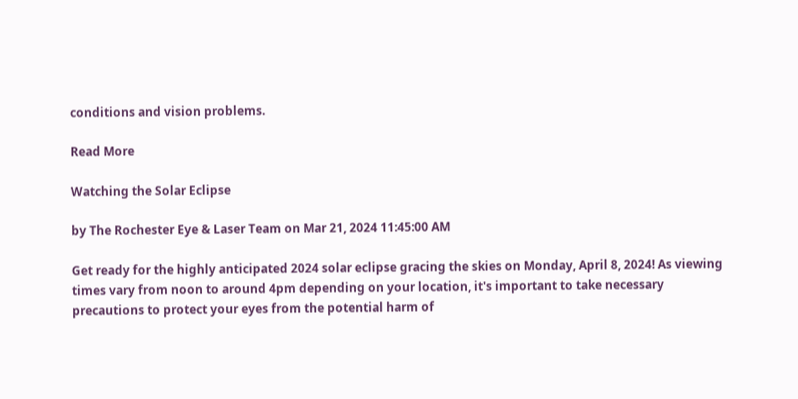conditions and vision problems.

Read More

Watching the Solar Eclipse

by The Rochester Eye & Laser Team on Mar 21, 2024 11:45:00 AM

Get ready for the highly anticipated 2024 solar eclipse gracing the skies on Monday, April 8, 2024! As viewing times vary from noon to around 4pm depending on your location, it's important to take necessary precautions to protect your eyes from the potential harm of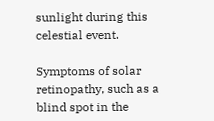sunlight during this celestial event.

Symptoms of solar retinopathy, such as a blind spot in the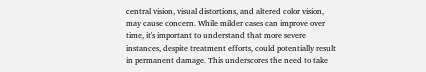central vision, visual distortions, and altered color vision, may cause concern. While milder cases can improve over time, it's important to understand that more severe instances, despite treatment efforts, could potentially result in permanent damage. This underscores the need to take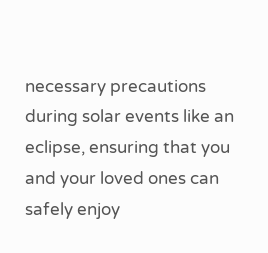necessary precautions during solar events like an eclipse, ensuring that you and your loved ones can safely enjoy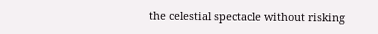the celestial spectacle without risking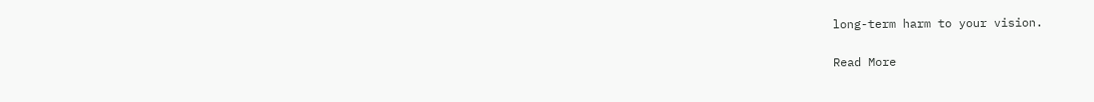long-term harm to your vision.

Read More